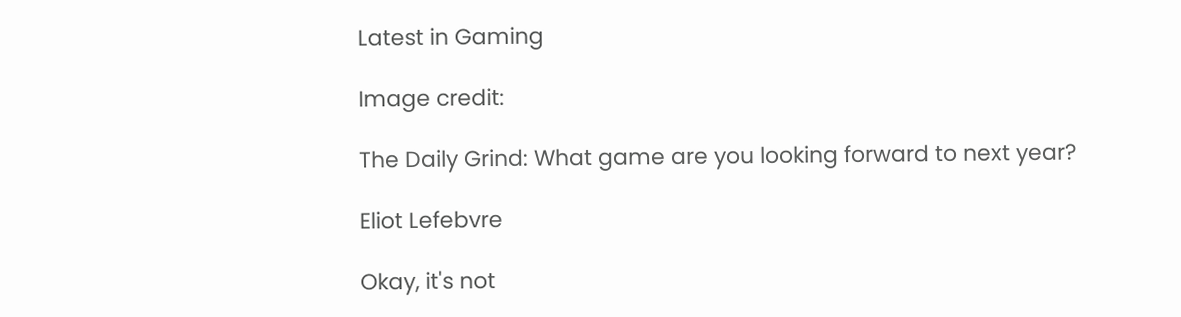Latest in Gaming

Image credit:

The Daily Grind: What game are you looking forward to next year?

Eliot Lefebvre

Okay, it's not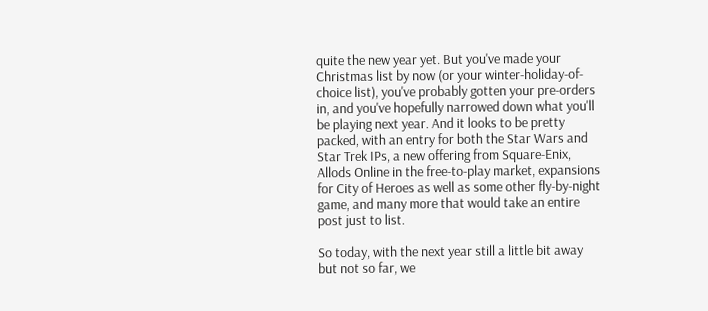quite the new year yet. But you've made your Christmas list by now (or your winter-holiday-of-choice list), you've probably gotten your pre-orders in, and you've hopefully narrowed down what you'll be playing next year. And it looks to be pretty packed, with an entry for both the Star Wars and Star Trek IPs, a new offering from Square-Enix, Allods Online in the free-to-play market, expansions for City of Heroes as well as some other fly-by-night game, and many more that would take an entire post just to list.

So today, with the next year still a little bit away but not so far, we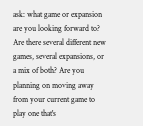ask: what game or expansion are you looking forward to? Are there several different new games, several expansions, or a mix of both? Are you planning on moving away from your current game to play one that's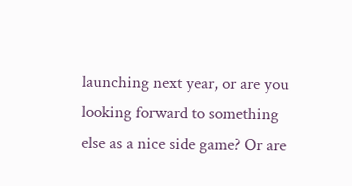launching next year, or are you looking forward to something else as a nice side game? Or are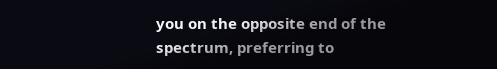you on the opposite end of the spectrum, preferring to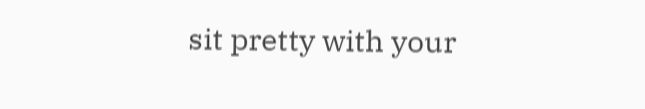sit pretty with your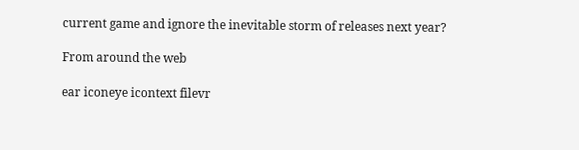current game and ignore the inevitable storm of releases next year?

From around the web

ear iconeye icontext filevr